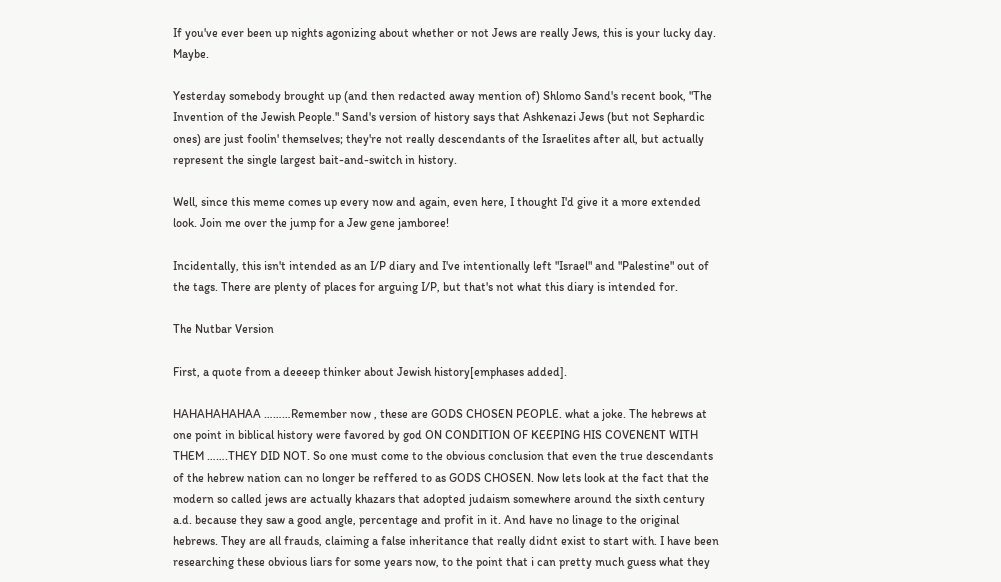If you've ever been up nights agonizing about whether or not Jews are really Jews, this is your lucky day. Maybe.

Yesterday somebody brought up (and then redacted away mention of) Shlomo Sand's recent book, "The Invention of the Jewish People." Sand's version of history says that Ashkenazi Jews (but not Sephardic ones) are just foolin' themselves; they're not really descendants of the Israelites after all, but actually represent the single largest bait-and-switch in history.

Well, since this meme comes up every now and again, even here, I thought I'd give it a more extended look. Join me over the jump for a Jew gene jamboree!

Incidentally, this isn't intended as an I/P diary and I've intentionally left "Israel" and "Palestine" out of the tags. There are plenty of places for arguing I/P, but that's not what this diary is intended for.

The Nutbar Version

First, a quote from a deeeep thinker about Jewish history[emphases added].

HAHAHAHAHAA ………Remember now , these are GODS CHOSEN PEOPLE. what a joke. The hebrews at one point in biblical history were favored by god ON CONDITION OF KEEPING HIS COVENENT WITH THEM …….THEY DID NOT. So one must come to the obvious conclusion that even the true descendants of the hebrew nation can no longer be reffered to as GODS CHOSEN. Now lets look at the fact that the modern so called jews are actually khazars that adopted judaism somewhere around the sixth century a.d. because they saw a good angle, percentage and profit in it. And have no linage to the original hebrews. They are all frauds, claiming a false inheritance that really didnt exist to start with. I have been researching these obvious liars for some years now, to the point that i can pretty much guess what they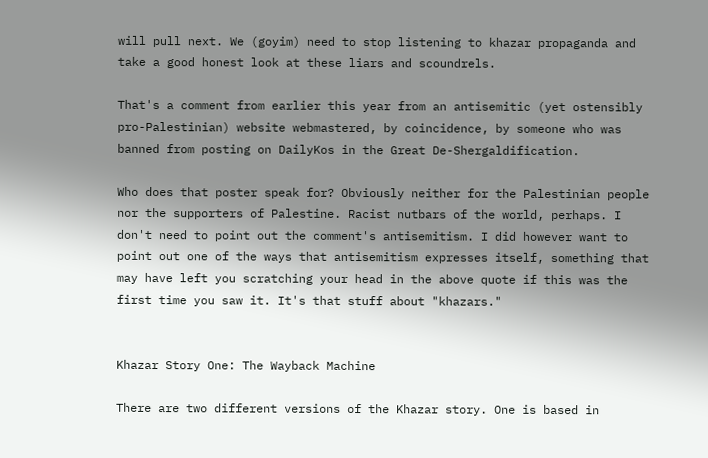will pull next. We (goyim) need to stop listening to khazar propaganda and take a good honest look at these liars and scoundrels.

That's a comment from earlier this year from an antisemitic (yet ostensibly pro-Palestinian) website webmastered, by coincidence, by someone who was banned from posting on DailyKos in the Great De-Shergaldification.

Who does that poster speak for? Obviously neither for the Palestinian people nor the supporters of Palestine. Racist nutbars of the world, perhaps. I don't need to point out the comment's antisemitism. I did however want to point out one of the ways that antisemitism expresses itself, something that may have left you scratching your head in the above quote if this was the first time you saw it. It's that stuff about "khazars."


Khazar Story One: The Wayback Machine

There are two different versions of the Khazar story. One is based in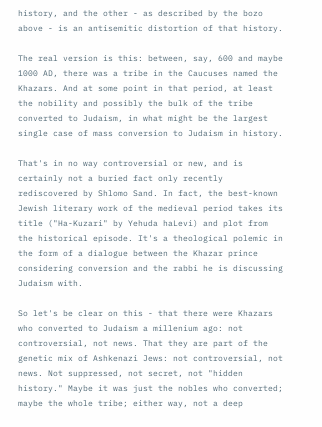history, and the other - as described by the bozo above - is an antisemitic distortion of that history.

The real version is this: between, say, 600 and maybe 1000 AD, there was a tribe in the Caucuses named the Khazars. And at some point in that period, at least the nobility and possibly the bulk of the tribe converted to Judaism, in what might be the largest single case of mass conversion to Judaism in history.

That's in no way controversial or new, and is certainly not a buried fact only recently rediscovered by Shlomo Sand. In fact, the best-known Jewish literary work of the medieval period takes its title ("Ha-Kuzari" by Yehuda haLevi) and plot from the historical episode. It's a theological polemic in the form of a dialogue between the Khazar prince considering conversion and the rabbi he is discussing Judaism with.

So let's be clear on this - that there were Khazars who converted to Judaism a millenium ago: not controversial, not news. That they are part of the genetic mix of Ashkenazi Jews: not controversial, not news. Not suppressed, not secret, not "hidden history." Maybe it was just the nobles who converted; maybe the whole tribe; either way, not a deep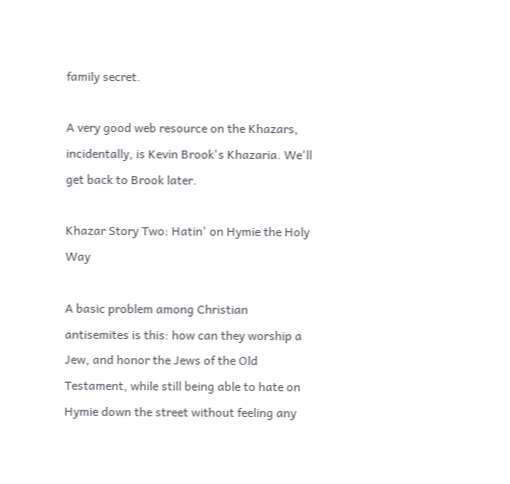family secret.

A very good web resource on the Khazars, incidentally, is Kevin Brook's Khazaria. We'll get back to Brook later.

Khazar Story Two: Hatin' on Hymie the Holy Way

A basic problem among Christian antisemites is this: how can they worship a Jew, and honor the Jews of the Old Testament, while still being able to hate on Hymie down the street without feeling any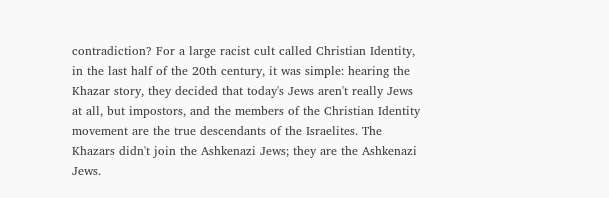contradiction? For a large racist cult called Christian Identity, in the last half of the 20th century, it was simple: hearing the Khazar story, they decided that today's Jews aren't really Jews at all, but impostors, and the members of the Christian Identity movement are the true descendants of the Israelites. The Khazars didn't join the Ashkenazi Jews; they are the Ashkenazi Jews.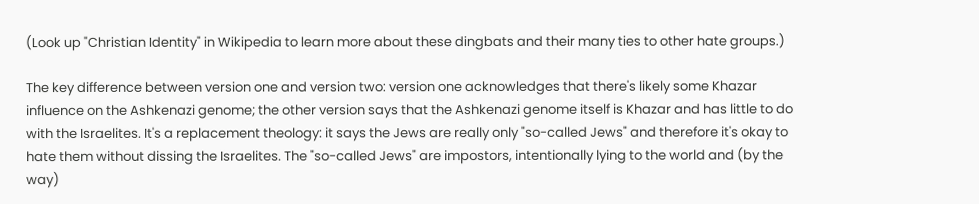(Look up "Christian Identity" in Wikipedia to learn more about these dingbats and their many ties to other hate groups.)

The key difference between version one and version two: version one acknowledges that there's likely some Khazar influence on the Ashkenazi genome; the other version says that the Ashkenazi genome itself is Khazar and has little to do with the Israelites. It's a replacement theology: it says the Jews are really only "so-called Jews" and therefore it's okay to hate them without dissing the Israelites. The "so-called Jews" are impostors, intentionally lying to the world and (by the way)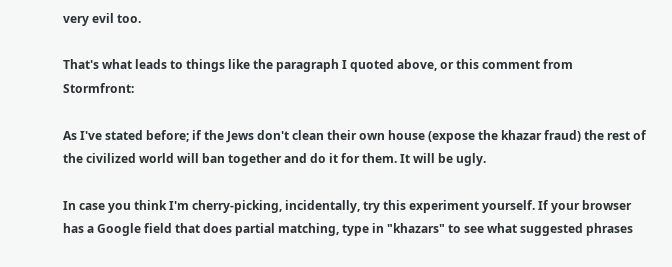very evil too.

That's what leads to things like the paragraph I quoted above, or this comment from Stormfront:

As I've stated before; if the Jews don't clean their own house (expose the khazar fraud) the rest of the civilized world will ban together and do it for them. It will be ugly.

In case you think I'm cherry-picking, incidentally, try this experiment yourself. If your browser has a Google field that does partial matching, type in "khazars" to see what suggested phrases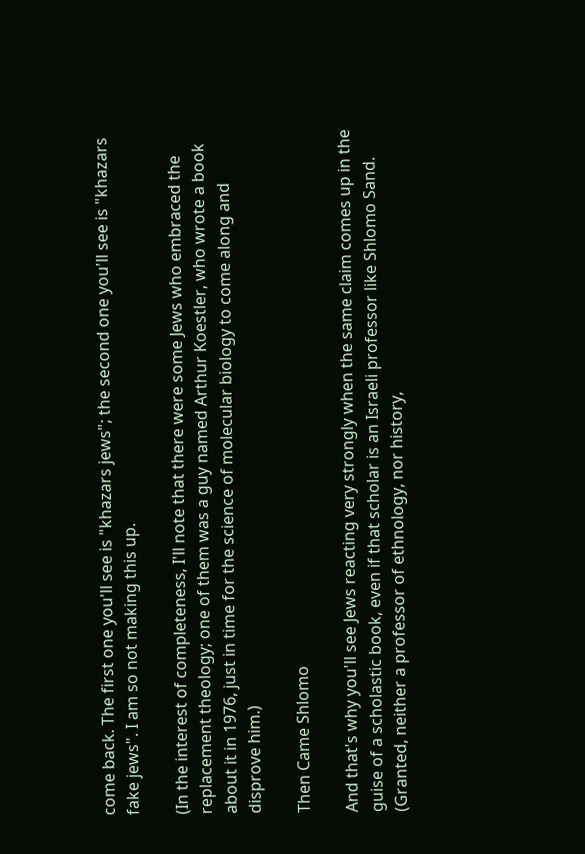come back. The first one you'll see is "khazars jews"; the second one you'll see is "khazars fake jews". I am so not making this up.

(In the interest of completeness, I'll note that there were some Jews who embraced the replacement theology; one of them was a guy named Arthur Koestler, who wrote a book about it in 1976, just in time for the science of molecular biology to come along and disprove him.)

Then Came Shlomo

And that's why you'll see Jews reacting very strongly when the same claim comes up in the guise of a scholastic book, even if that scholar is an Israeli professor like Shlomo Sand. (Granted, neither a professor of ethnology, nor history,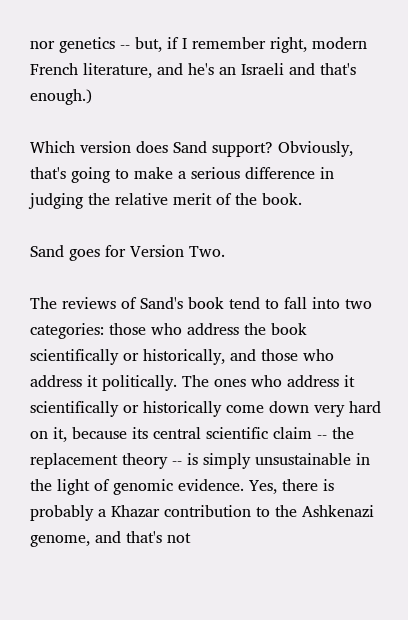nor genetics -- but, if I remember right, modern French literature, and he's an Israeli and that's enough.)

Which version does Sand support? Obviously, that's going to make a serious difference in judging the relative merit of the book.

Sand goes for Version Two.

The reviews of Sand's book tend to fall into two categories: those who address the book scientifically or historically, and those who address it politically. The ones who address it scientifically or historically come down very hard on it, because its central scientific claim -- the replacement theory -- is simply unsustainable in the light of genomic evidence. Yes, there is probably a Khazar contribution to the Ashkenazi genome, and that's not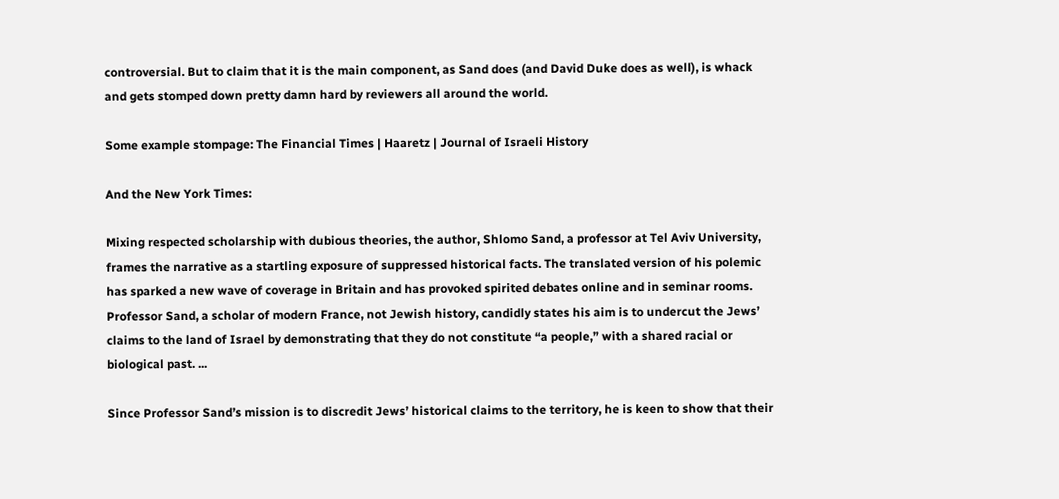controversial. But to claim that it is the main component, as Sand does (and David Duke does as well), is whack and gets stomped down pretty damn hard by reviewers all around the world.

Some example stompage: The Financial Times | Haaretz | Journal of Israeli History

And the New York Times:

Mixing respected scholarship with dubious theories, the author, Shlomo Sand, a professor at Tel Aviv University, frames the narrative as a startling exposure of suppressed historical facts. The translated version of his polemic has sparked a new wave of coverage in Britain and has provoked spirited debates online and in seminar rooms. Professor Sand, a scholar of modern France, not Jewish history, candidly states his aim is to undercut the Jews’ claims to the land of Israel by demonstrating that they do not constitute “a people,” with a shared racial or biological past. ...

Since Professor Sand’s mission is to discredit Jews’ historical claims to the territory, he is keen to show that their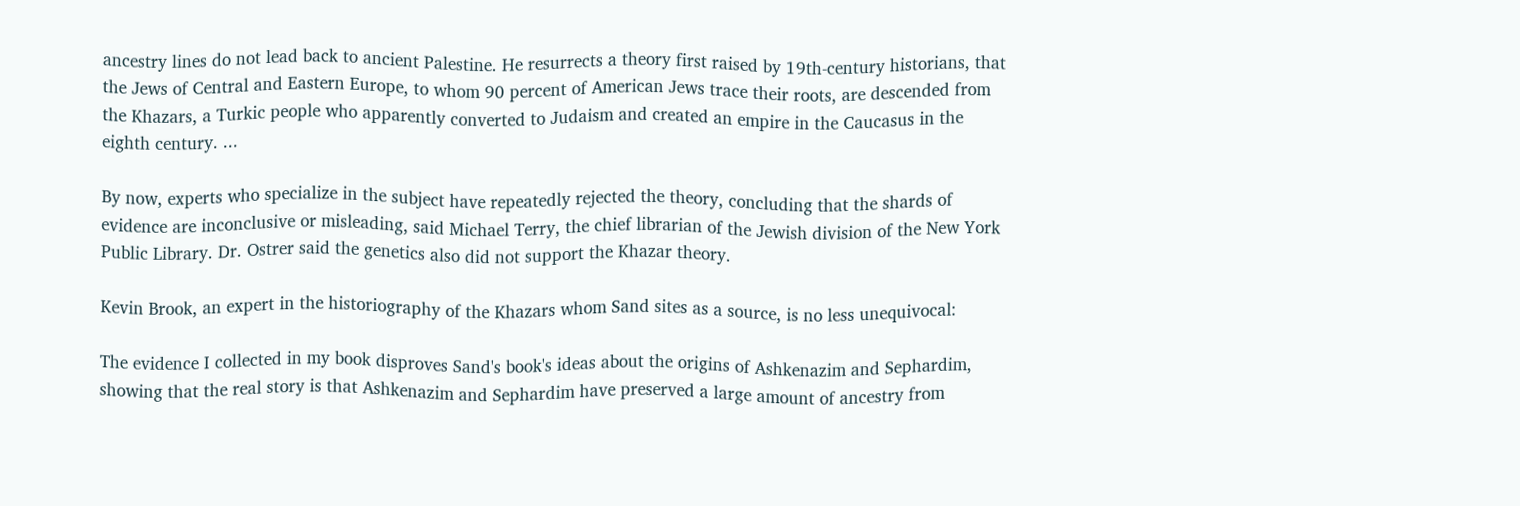ancestry lines do not lead back to ancient Palestine. He resurrects a theory first raised by 19th-century historians, that the Jews of Central and Eastern Europe, to whom 90 percent of American Jews trace their roots, are descended from the Khazars, a Turkic people who apparently converted to Judaism and created an empire in the Caucasus in the eighth century. ...

By now, experts who specialize in the subject have repeatedly rejected the theory, concluding that the shards of evidence are inconclusive or misleading, said Michael Terry, the chief librarian of the Jewish division of the New York Public Library. Dr. Ostrer said the genetics also did not support the Khazar theory.

Kevin Brook, an expert in the historiography of the Khazars whom Sand sites as a source, is no less unequivocal:

The evidence I collected in my book disproves Sand's book's ideas about the origins of Ashkenazim and Sephardim, showing that the real story is that Ashkenazim and Sephardim have preserved a large amount of ancestry from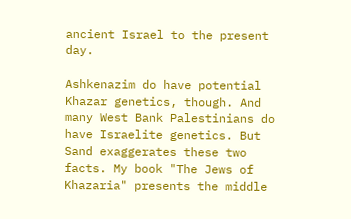ancient Israel to the present day.

Ashkenazim do have potential Khazar genetics, though. And many West Bank Palestinians do have Israelite genetics. But Sand exaggerates these two facts. My book "The Jews of Khazaria" presents the middle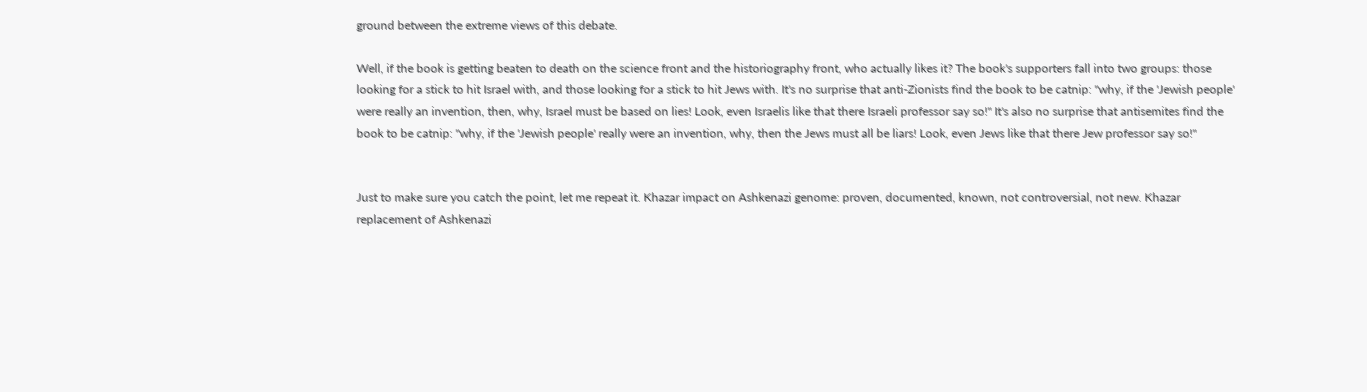ground between the extreme views of this debate.

Well, if the book is getting beaten to death on the science front and the historiography front, who actually likes it? The book's supporters fall into two groups: those looking for a stick to hit Israel with, and those looking for a stick to hit Jews with. It's no surprise that anti-Zionists find the book to be catnip: "why, if the 'Jewish people' were really an invention, then, why, Israel must be based on lies! Look, even Israelis like that there Israeli professor say so!" It's also no surprise that antisemites find the book to be catnip: "why, if the 'Jewish people' really were an invention, why, then the Jews must all be liars! Look, even Jews like that there Jew professor say so!"


Just to make sure you catch the point, let me repeat it. Khazar impact on Ashkenazi genome: proven, documented, known, not controversial, not new. Khazar replacement of Ashkenazi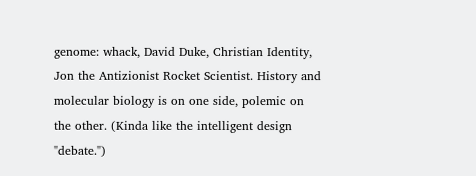genome: whack, David Duke, Christian Identity, Jon the Antizionist Rocket Scientist. History and molecular biology is on one side, polemic on the other. (Kinda like the intelligent design "debate.")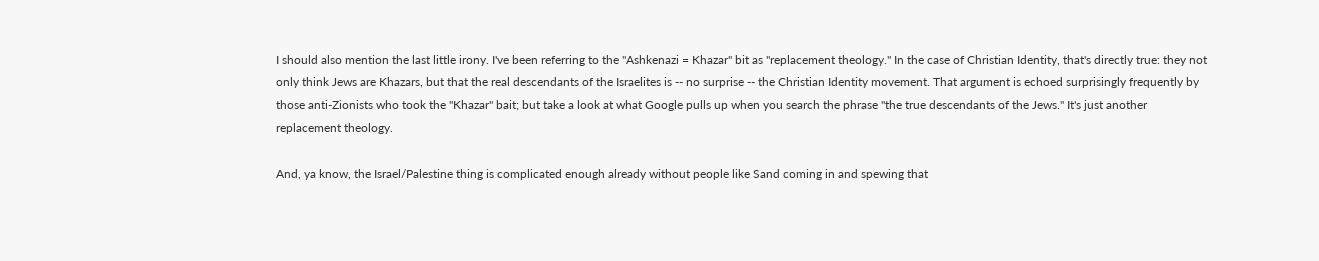I should also mention the last little irony. I've been referring to the "Ashkenazi = Khazar" bit as "replacement theology." In the case of Christian Identity, that's directly true: they not only think Jews are Khazars, but that the real descendants of the Israelites is -- no surprise -- the Christian Identity movement. That argument is echoed surprisingly frequently by those anti-Zionists who took the "Khazar" bait; but take a look at what Google pulls up when you search the phrase "the true descendants of the Jews." It's just another replacement theology.

And, ya know, the Israel/Palestine thing is complicated enough already without people like Sand coming in and spewing that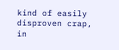kind of easily disproven crap, in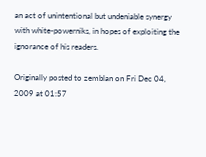an act of unintentional but undeniable synergy with white-powerniks, in hopes of exploiting the ignorance of his readers.

Originally posted to zemblan on Fri Dec 04, 2009 at 01:57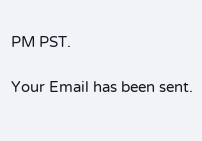PM PST.

Your Email has been sent.